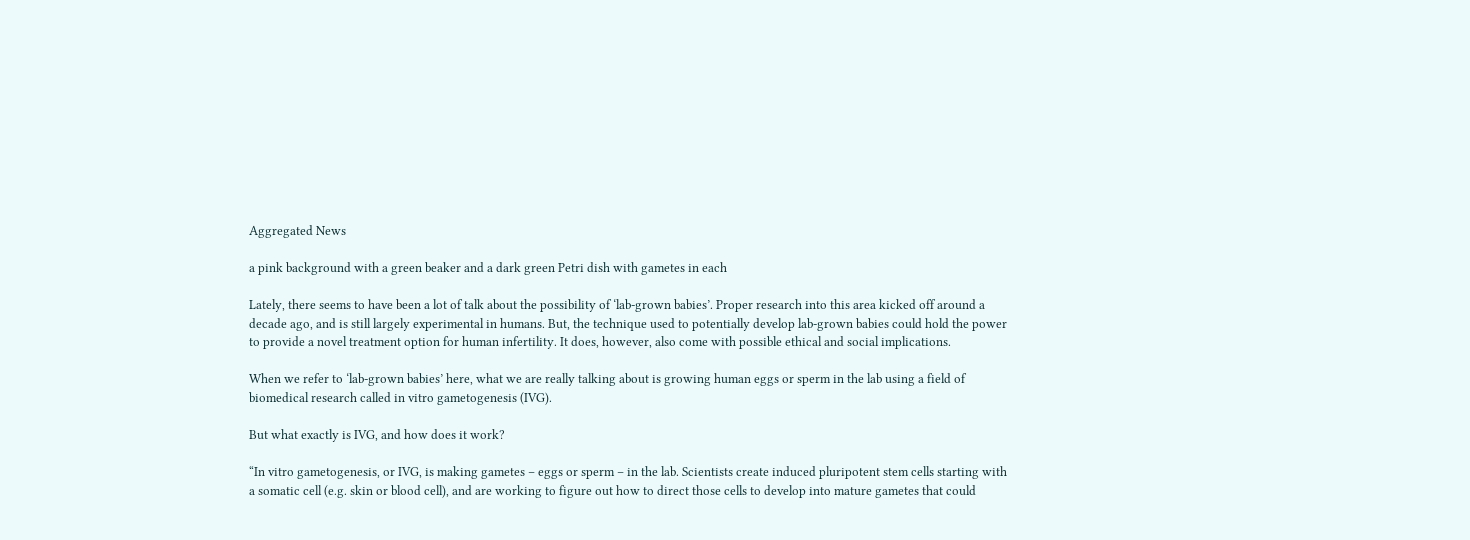Aggregated News

a pink background with a green beaker and a dark green Petri dish with gametes in each

Lately, there seems to have been a lot of talk about the possibility of ‘lab-grown babies’. Proper research into this area kicked off around a decade ago, and is still largely experimental in humans. But, the technique used to potentially develop lab-grown babies could hold the power to provide a novel treatment option for human infertility. It does, however, also come with possible ethical and social implications.

When we refer to ‘lab-grown babies’ here, what we are really talking about is growing human eggs or sperm in the lab using a field of biomedical research called in vitro gametogenesis (IVG).

But what exactly is IVG, and how does it work?

“In vitro gametogenesis, or IVG, is making gametes – eggs or sperm – in the lab. Scientists create induced pluripotent stem cells starting with a somatic cell (e.g. skin or blood cell), and are working to figure out how to direct those cells to develop into mature gametes that could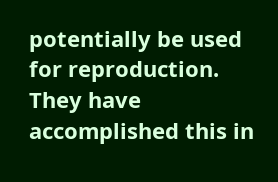potentially be used for reproduction. They have accomplished this in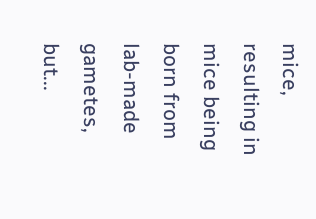mice, resulting in mice being born from lab-made gametes, but...